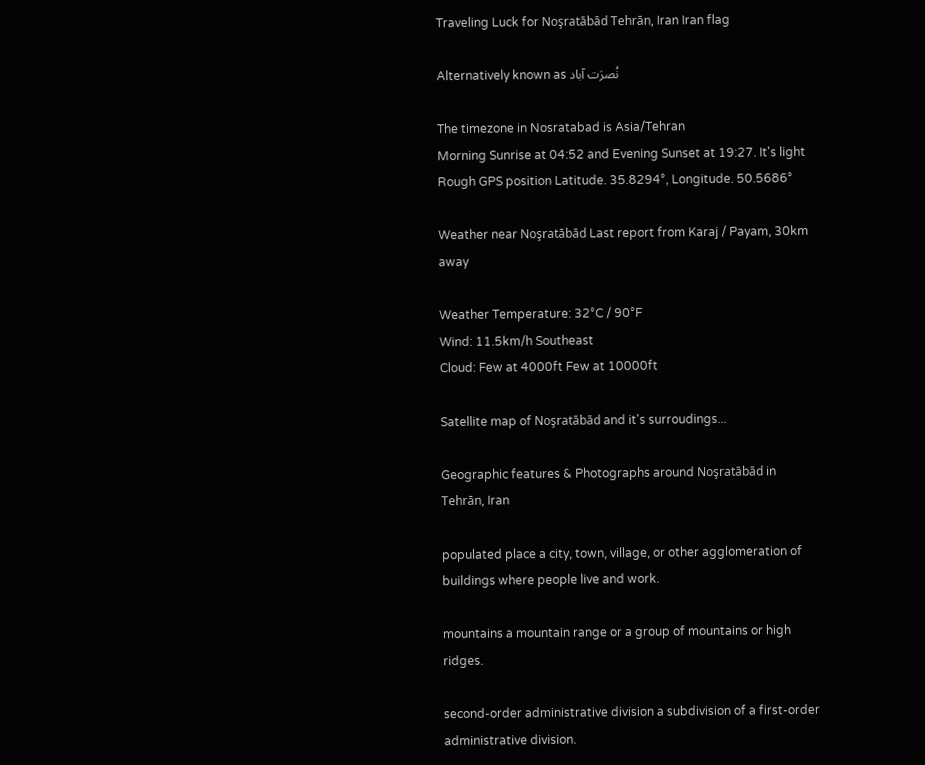Traveling Luck for Noşratābād Tehrān, Iran Iran flag

Alternatively known as نُصرَت آباد

The timezone in Nosratabad is Asia/Tehran
Morning Sunrise at 04:52 and Evening Sunset at 19:27. It's light
Rough GPS position Latitude. 35.8294°, Longitude. 50.5686°

Weather near Noşratābād Last report from Karaj / Payam, 30km away

Weather Temperature: 32°C / 90°F
Wind: 11.5km/h Southeast
Cloud: Few at 4000ft Few at 10000ft

Satellite map of Noşratābād and it's surroudings...

Geographic features & Photographs around Noşratābād in Tehrān, Iran

populated place a city, town, village, or other agglomeration of buildings where people live and work.

mountains a mountain range or a group of mountains or high ridges.

second-order administrative division a subdivision of a first-order administrative division.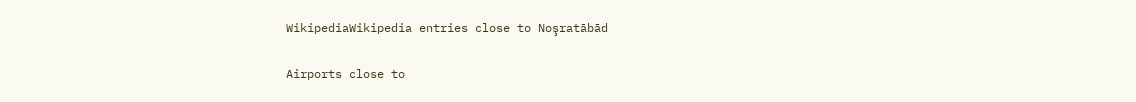WikipediaWikipedia entries close to Noşratābād

Airports close to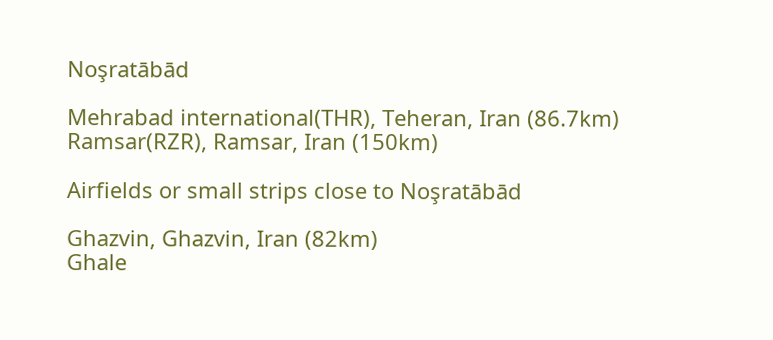Noşratābād

Mehrabad international(THR), Teheran, Iran (86.7km)
Ramsar(RZR), Ramsar, Iran (150km)

Airfields or small strips close to Noşratābād

Ghazvin, Ghazvin, Iran (82km)
Ghale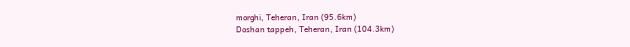morghi, Teheran, Iran (95.6km)
Doshan tappeh, Teheran, Iran (104.3km)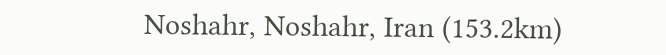Noshahr, Noshahr, Iran (153.2km)